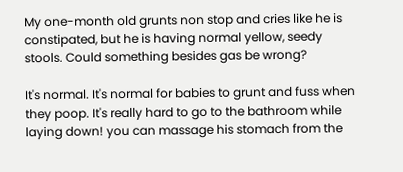My one-month old grunts non stop and cries like he is constipated, but he is having normal yellow, seedy stools. Could something besides gas be wrong?

It's normal. It's normal for babies to grunt and fuss when they poop. It's really hard to go to the bathroom while laying down! you can massage his stomach from the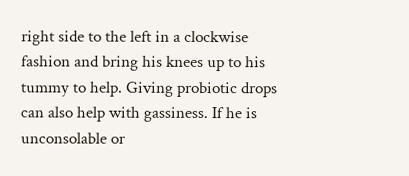right side to the left in a clockwise fashion and bring his knees up to his tummy to help. Giving probiotic drops can also help with gassiness. If he is unconsolable or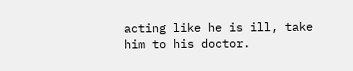acting like he is ill, take him to his doctor.